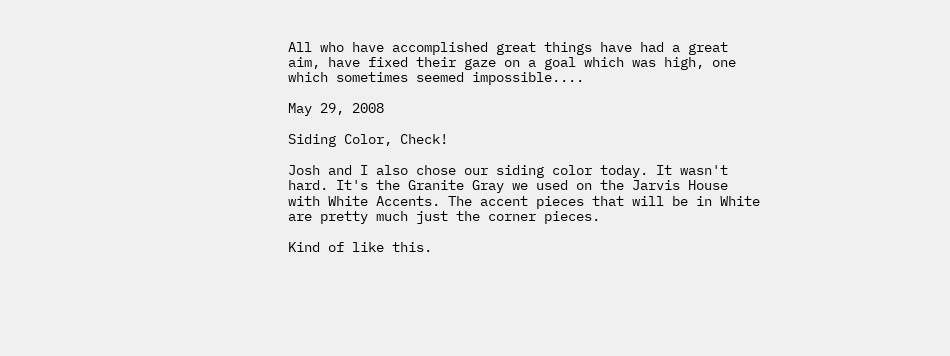All who have accomplished great things have had a great aim, have fixed their gaze on a goal which was high, one which sometimes seemed impossible....

May 29, 2008

Siding Color, Check!

Josh and I also chose our siding color today. It wasn't hard. It's the Granite Gray we used on the Jarvis House with White Accents. The accent pieces that will be in White are pretty much just the corner pieces.

Kind of like this.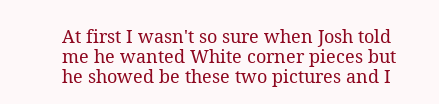At first I wasn't so sure when Josh told me he wanted White corner pieces but he showed be these two pictures and I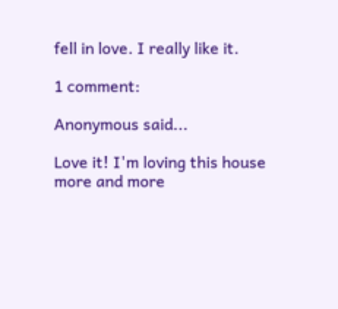fell in love. I really like it.

1 comment:

Anonymous said...

Love it! I'm loving this house more and more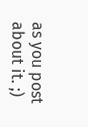as you post about it. ;)